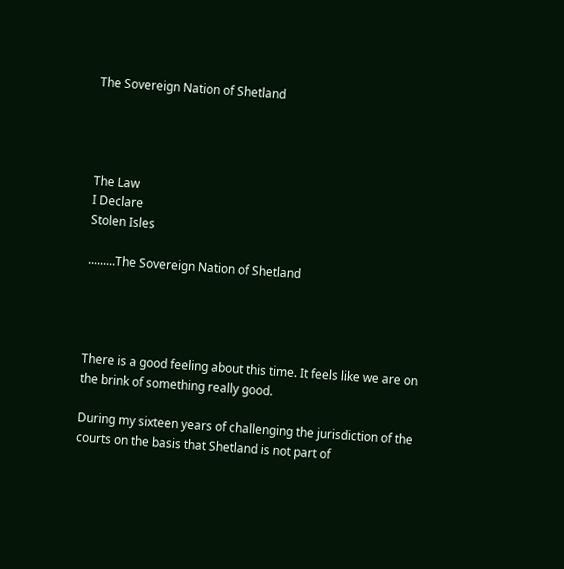The Sovereign Nation of Shetland




The Law
I Declare
Stolen Isles

.........The Sovereign Nation of Shetland




There is a good feeling about this time. It feels like we are on the brink of something really good.

During my sixteen years of challenging the jurisdiction of the courts on the basis that Shetland is not part of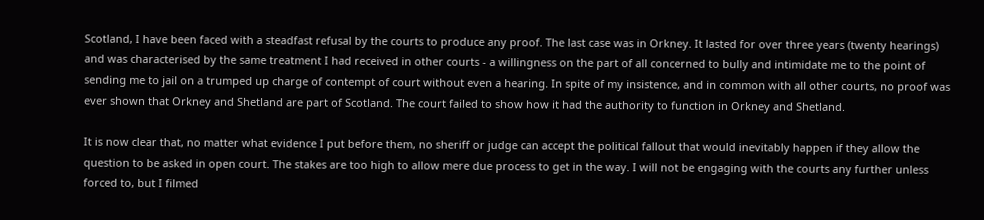Scotland, I have been faced with a steadfast refusal by the courts to produce any proof. The last case was in Orkney. It lasted for over three years (twenty hearings) and was characterised by the same treatment I had received in other courts - a willingness on the part of all concerned to bully and intimidate me to the point of sending me to jail on a trumped up charge of contempt of court without even a hearing. In spite of my insistence, and in common with all other courts, no proof was ever shown that Orkney and Shetland are part of Scotland. The court failed to show how it had the authority to function in Orkney and Shetland.

It is now clear that, no matter what evidence I put before them, no sheriff or judge can accept the political fallout that would inevitably happen if they allow the question to be asked in open court. The stakes are too high to allow mere due process to get in the way. I will not be engaging with the courts any further unless forced to, but I filmed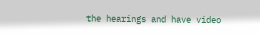the hearings and have video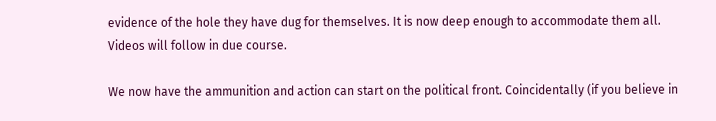evidence of the hole they have dug for themselves. It is now deep enough to accommodate them all. Videos will follow in due course.

We now have the ammunition and action can start on the political front. Coincidentally (if you believe in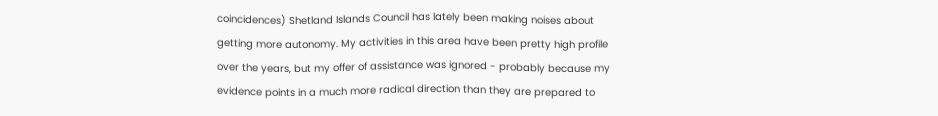coincidences) Shetland Islands Council has lately been making noises about getting more autonomy. My activities in this area have been pretty high profile over the years, but my offer of assistance was ignored - probably because my evidence points in a much more radical direction than they are prepared to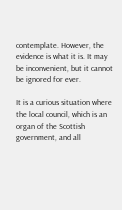contemplate. However, the evidence is what it is. It may be inconvenient, but it cannot be ignored for ever.

It is a curious situation where the local council, which is an organ of the Scottish government, and all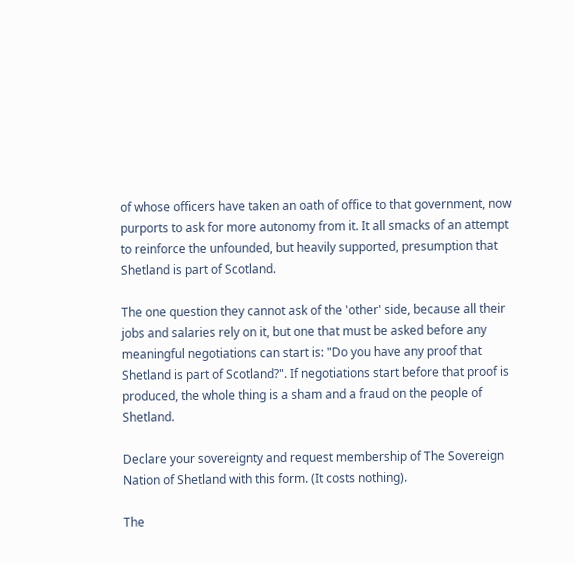of whose officers have taken an oath of office to that government, now purports to ask for more autonomy from it. It all smacks of an attempt to reinforce the unfounded, but heavily supported, presumption that Shetland is part of Scotland.

The one question they cannot ask of the 'other' side, because all their jobs and salaries rely on it, but one that must be asked before any meaningful negotiations can start is: "Do you have any proof that Shetland is part of Scotland?". If negotiations start before that proof is produced, the whole thing is a sham and a fraud on the people of Shetland.

Declare your sovereignty and request membership of The Sovereign Nation of Shetland with this form. (It costs nothing).

The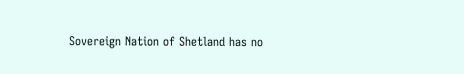Sovereign Nation of Shetland has no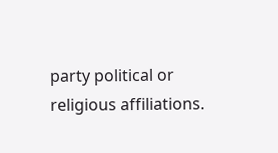party political or religious affiliations.